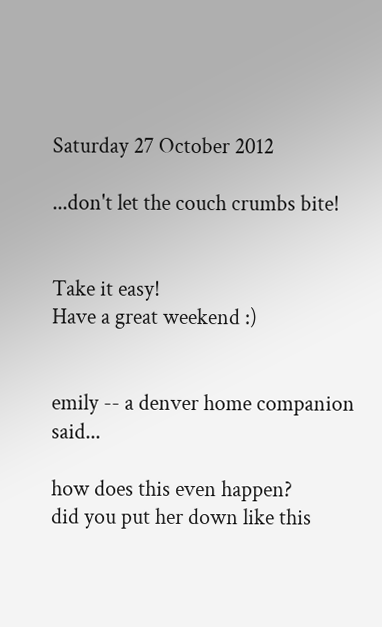Saturday 27 October 2012

...don't let the couch crumbs bite!


Take it easy!
Have a great weekend :)


emily -- a denver home companion said...

how does this even happen?
did you put her down like this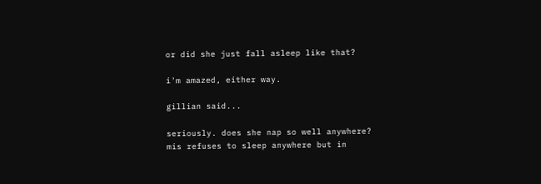or did she just fall asleep like that?

i'm amazed, either way.

gillian said...

seriously. does she nap so well anywhere?
mis refuses to sleep anywhere but in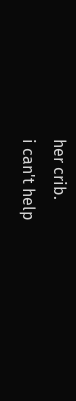her crib.
i can't help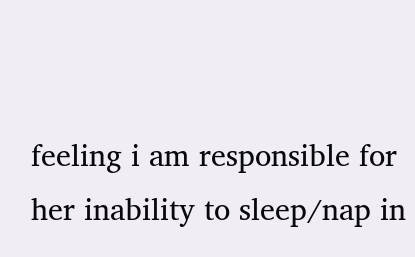feeling i am responsible for her inability to sleep/nap in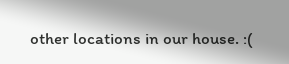other locations in our house. :(